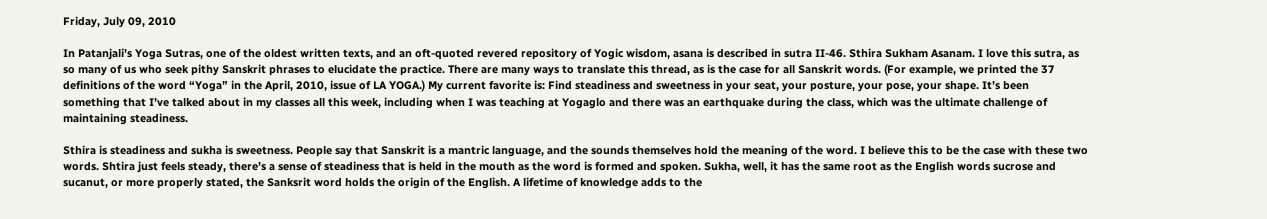Friday, July 09, 2010

In Patanjali’s Yoga Sutras, one of the oldest written texts, and an oft-quoted revered repository of Yogic wisdom, asana is described in sutra II-46. Sthira Sukham Asanam. I love this sutra, as so many of us who seek pithy Sanskrit phrases to elucidate the practice. There are many ways to translate this thread, as is the case for all Sanskrit words. (For example, we printed the 37 definitions of the word “Yoga” in the April, 2010, issue of LA YOGA.) My current favorite is: Find steadiness and sweetness in your seat, your posture, your pose, your shape. It’s been something that I’ve talked about in my classes all this week, including when I was teaching at Yogaglo and there was an earthquake during the class, which was the ultimate challenge of maintaining steadiness.

Sthira is steadiness and sukha is sweetness. People say that Sanskrit is a mantric language, and the sounds themselves hold the meaning of the word. I believe this to be the case with these two words. Shtira just feels steady, there’s a sense of steadiness that is held in the mouth as the word is formed and spoken. Sukha, well, it has the same root as the English words sucrose and sucanut, or more properly stated, the Sanksrit word holds the origin of the English. A lifetime of knowledge adds to the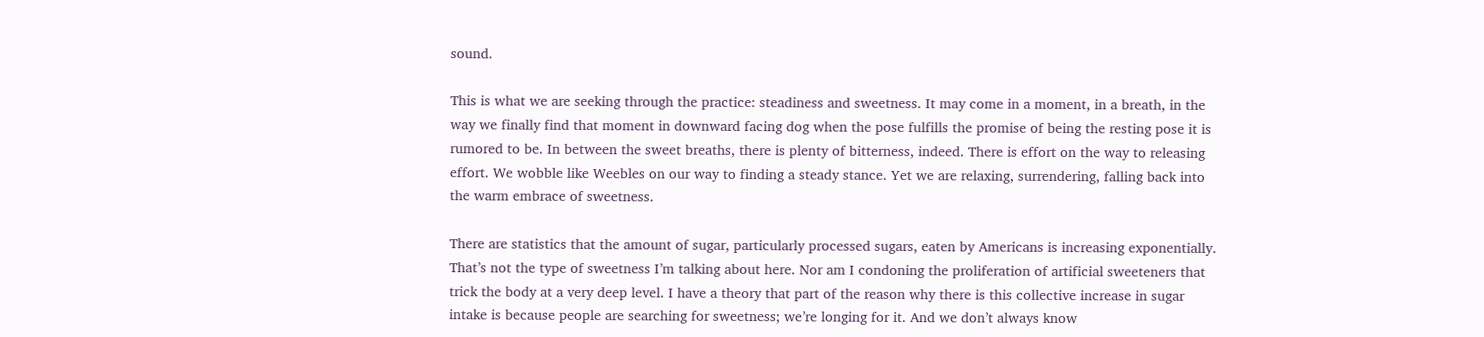sound.

This is what we are seeking through the practice: steadiness and sweetness. It may come in a moment, in a breath, in the way we finally find that moment in downward facing dog when the pose fulfills the promise of being the resting pose it is rumored to be. In between the sweet breaths, there is plenty of bitterness, indeed. There is effort on the way to releasing effort. We wobble like Weebles on our way to finding a steady stance. Yet we are relaxing, surrendering, falling back into the warm embrace of sweetness.

There are statistics that the amount of sugar, particularly processed sugars, eaten by Americans is increasing exponentially. That’s not the type of sweetness I’m talking about here. Nor am I condoning the proliferation of artificial sweeteners that trick the body at a very deep level. I have a theory that part of the reason why there is this collective increase in sugar intake is because people are searching for sweetness; we’re longing for it. And we don’t always know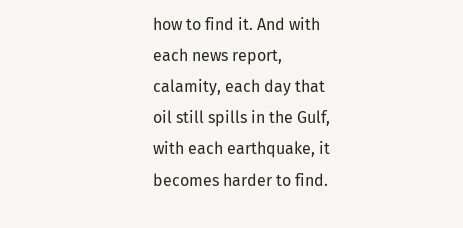how to find it. And with each news report, calamity, each day that oil still spills in the Gulf, with each earthquake, it becomes harder to find.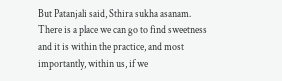But Patanjali said, Sthira sukha asanam. There is a place we can go to find sweetness and it is within the practice, and most importantly, within us, if we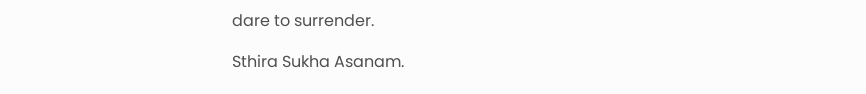dare to surrender.

Sthira Sukha Asanam.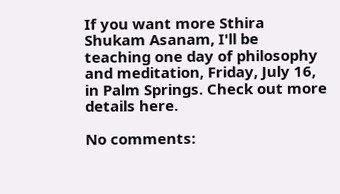If you want more Sthira Shukam Asanam, I'll be teaching one day of philosophy and meditation, Friday, July 16, in Palm Springs. Check out more details here.

No comments: